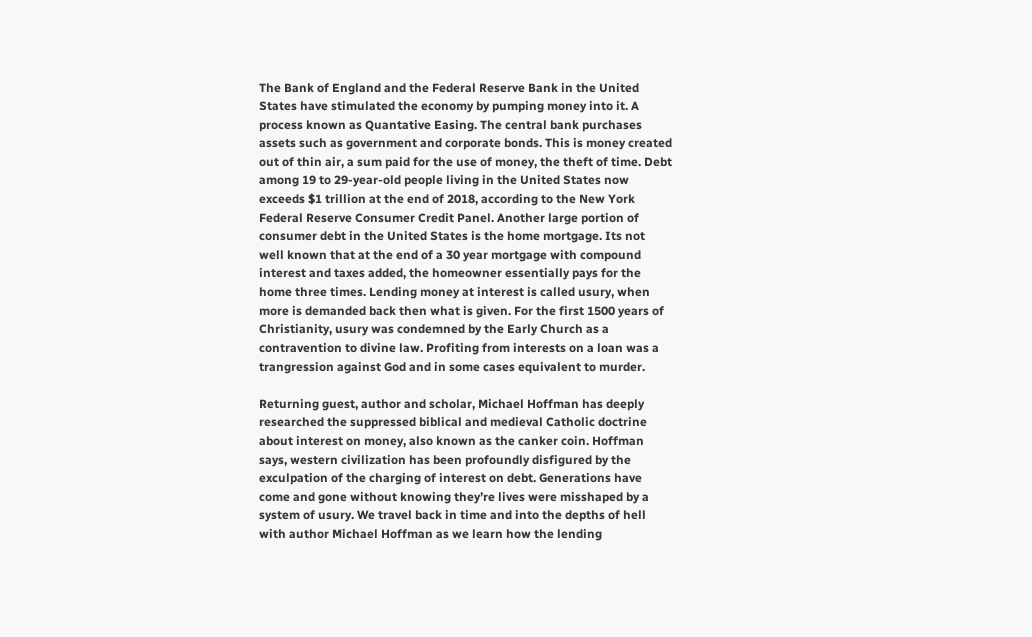The Bank of England and the Federal Reserve Bank in the United States have stimulated the economy by pumping money into it. A process known as Quantative Easing. The central bank purchases assets such as government and corporate bonds. This is money created out of thin air, a sum paid for the use of money, the theft of time. Debt among 19 to 29-year-old people living in the United States now exceeds $1 trillion at the end of 2018, according to the New York Federal Reserve Consumer Credit Panel. Another large portion of consumer debt in the United States is the home mortgage. Its not well known that at the end of a 30 year mortgage with compound interest and taxes added, the homeowner essentially pays for the home three times. Lending money at interest is called usury, when more is demanded back then what is given. For the first 1500 years of Christianity, usury was condemned by the Early Church as a contravention to divine law. Profiting from interests on a loan was a trangression against God and in some cases equivalent to murder.

Returning guest, author and scholar, Michael Hoffman has deeply researched the suppressed biblical and medieval Catholic doctrine about interest on money, also known as the canker coin. Hoffman says, western civilization has been profoundly disfigured by the exculpation of the charging of interest on debt. Generations have come and gone without knowing they’re lives were misshaped by a system of usury. We travel back in time and into the depths of hell with author Michael Hoffman as we learn how the lending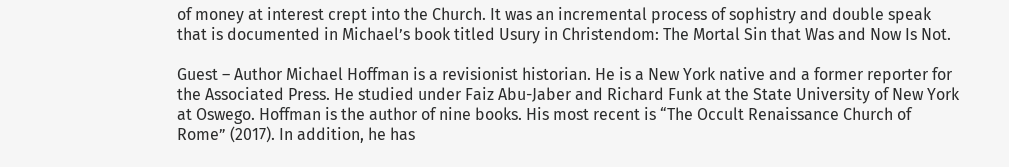of money at interest crept into the Church. It was an incremental process of sophistry and double speak that is documented in Michael’s book titled Usury in Christendom: The Mortal Sin that Was and Now Is Not.

Guest – Author Michael Hoffman is a revisionist historian. He is a New York native and a former reporter for the Associated Press. He studied under Faiz Abu-Jaber and Richard Funk at the State University of New York at Oswego. Hoffman is the author of nine books. His most recent is “The Occult Renaissance Church of Rome” (2017). In addition, he has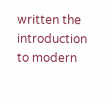written the introduction to modern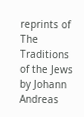reprints of The Traditions of the Jews by Johann Andreas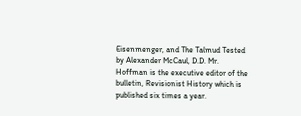Eisenmenger, and The Talmud Tested by Alexander McCaul, D.D. Mr. Hoffman is the executive editor of the bulletin, Revisionist History which is published six times a year.